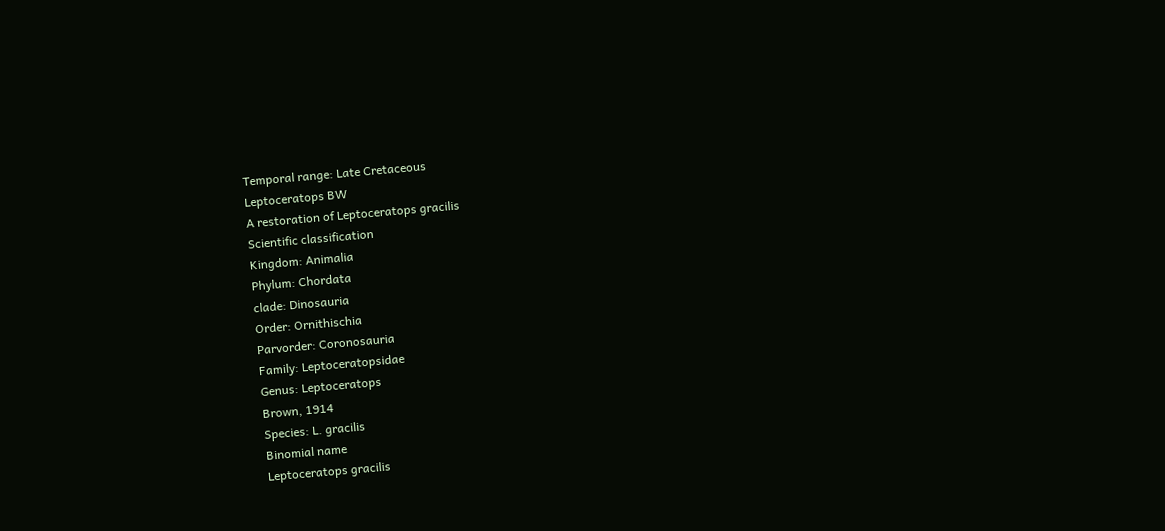Temporal range: Late Cretaceous
Leptoceratops BW
A restoration of Leptoceratops gracilis
Scientific classification
Kingdom: Animalia
Phylum: Chordata
clade: Dinosauria
Order: Ornithischia
Parvorder: Coronosauria
Family: Leptoceratopsidae
Genus: Leptoceratops
Brown, 1914
Species: L. gracilis
Binomial name
Leptoceratops gracilis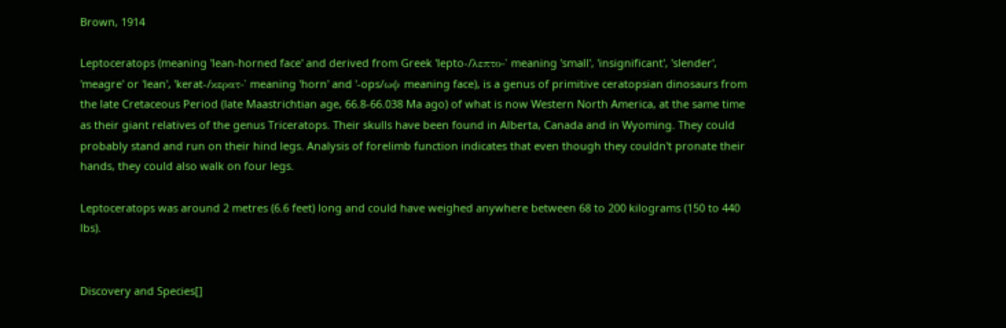Brown, 1914

Leptoceratops (meaning 'lean-horned face' and derived from Greek 'lepto-/λεπτο-' meaning 'small', 'insignificant', 'slender', 'meagre' or 'lean', 'kerat-/κερατ-' meaning 'horn' and '-ops/ωψ meaning face), is a genus of primitive ceratopsian dinosaurs from the late Cretaceous Period (late Maastrichtian age, 66.8-66.038 Ma ago) of what is now Western North America, at the same time as their giant relatives of the genus Triceratops. Their skulls have been found in Alberta, Canada and in Wyoming. They could probably stand and run on their hind legs. Analysis of forelimb function indicates that even though they couldn't pronate their hands, they could also walk on four legs.

Leptoceratops was around 2 metres (6.6 feet) long and could have weighed anywhere between 68 to 200 kilograms (150 to 440 lbs).


Discovery and Species[]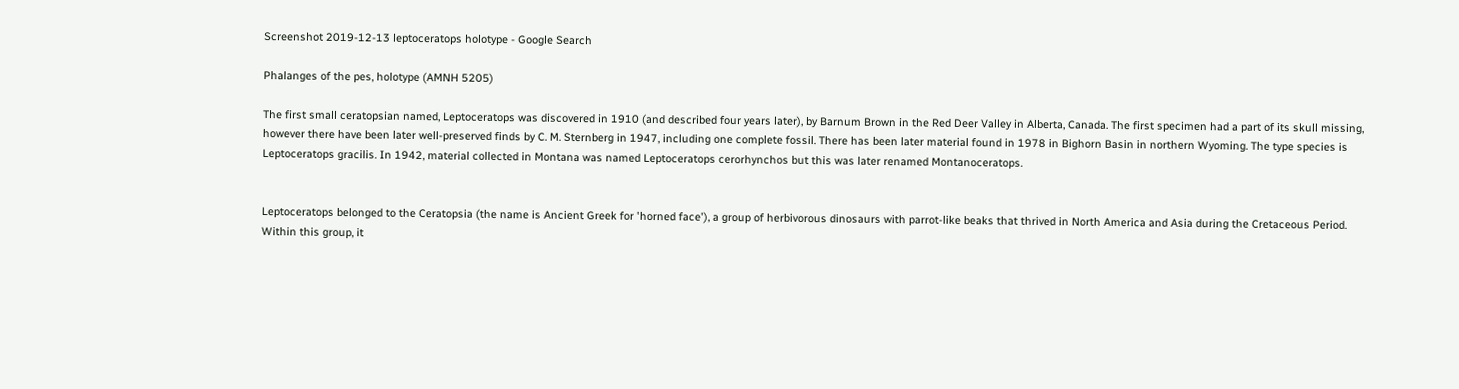Screenshot 2019-12-13 leptoceratops holotype - Google Search

Phalanges of the pes, holotype (AMNH 5205)

The first small ceratopsian named, Leptoceratops was discovered in 1910 (and described four years later), by Barnum Brown in the Red Deer Valley in Alberta, Canada. The first specimen had a part of its skull missing, however there have been later well-preserved finds by C. M. Sternberg in 1947, including one complete fossil. There has been later material found in 1978 in Bighorn Basin in northern Wyoming. The type species is Leptoceratops gracilis. In 1942, material collected in Montana was named Leptoceratops cerorhynchos but this was later renamed Montanoceratops.


Leptoceratops belonged to the Ceratopsia (the name is Ancient Greek for 'horned face'), a group of herbivorous dinosaurs with parrot-like beaks that thrived in North America and Asia during the Cretaceous Period. Within this group, it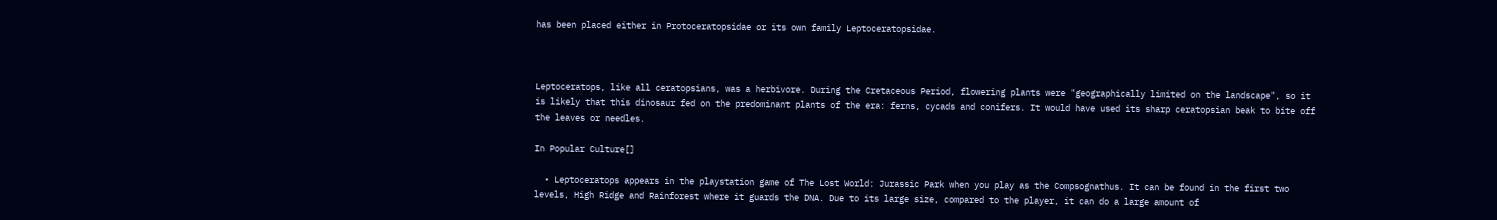has been placed either in Protoceratopsidae or its own family Leptoceratopsidae.



Leptoceratops, like all ceratopsians, was a herbivore. During the Cretaceous Period, flowering plants were "geographically limited on the landscape", so it is likely that this dinosaur fed on the predominant plants of the era: ferns, cycads and conifers. It would have used its sharp ceratopsian beak to bite off the leaves or needles.

In Popular Culture[]

  • Leptoceratops appears in the playstation game of The Lost World: Jurassic Park when you play as the Compsognathus. It can be found in the first two levels, High Ridge and Rainforest where it guards the DNA. Due to its large size, compared to the player, it can do a large amount of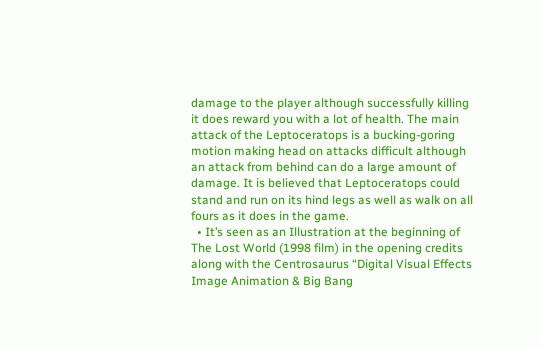damage to the player although successfully killing it does reward you with a lot of health. The main attack of the Leptoceratops is a bucking-goring motion making head on attacks difficult although an attack from behind can do a large amount of damage. It is believed that Leptoceratops could stand and run on its hind legs as well as walk on all fours as it does in the game.
  • It’s seen as an Illustration at the beginning of The Lost World (1998 film) in the opening credits along with the Centrosaurus “Digital Visual Effects Image Animation & Big Bang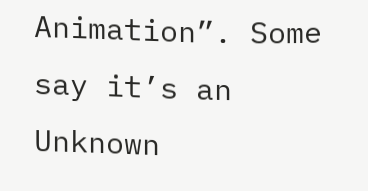Animation”. Some say it’s an Unknown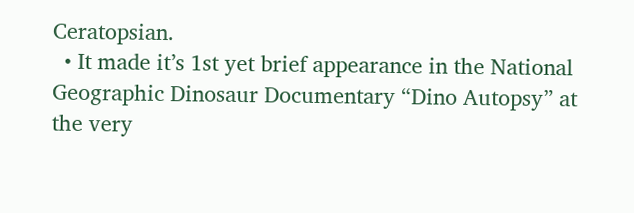Ceratopsian.
  • It made it’s 1st yet brief appearance in the National Geographic Dinosaur Documentary “Dino Autopsy” at the very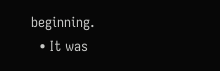beginning.
  • It was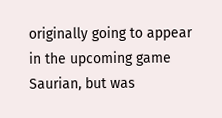originally going to appear in the upcoming game Saurian, but was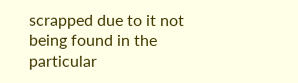scrapped due to it not being found in the particular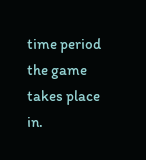time period the game takes place in.